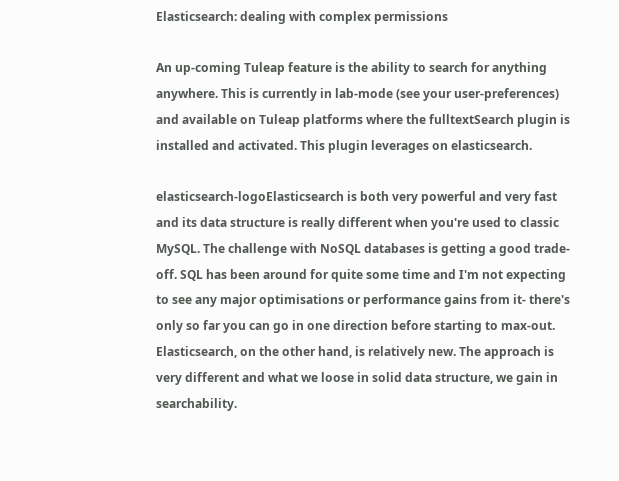Elasticsearch: dealing with complex permissions

An up-coming Tuleap feature is the ability to search for anything anywhere. This is currently in lab-mode (see your user-preferences) and available on Tuleap platforms where the fulltextSearch plugin is installed and activated. This plugin leverages on elasticsearch.

elasticsearch-logoElasticsearch is both very powerful and very fast and its data structure is really different when you're used to classic MySQL. The challenge with NoSQL databases is getting a good trade-off. SQL has been around for quite some time and I'm not expecting to see any major optimisations or performance gains from it- there's only so far you can go in one direction before starting to max-out. Elasticsearch, on the other hand, is relatively new. The approach is very different and what we loose in solid data structure, we gain in searchability.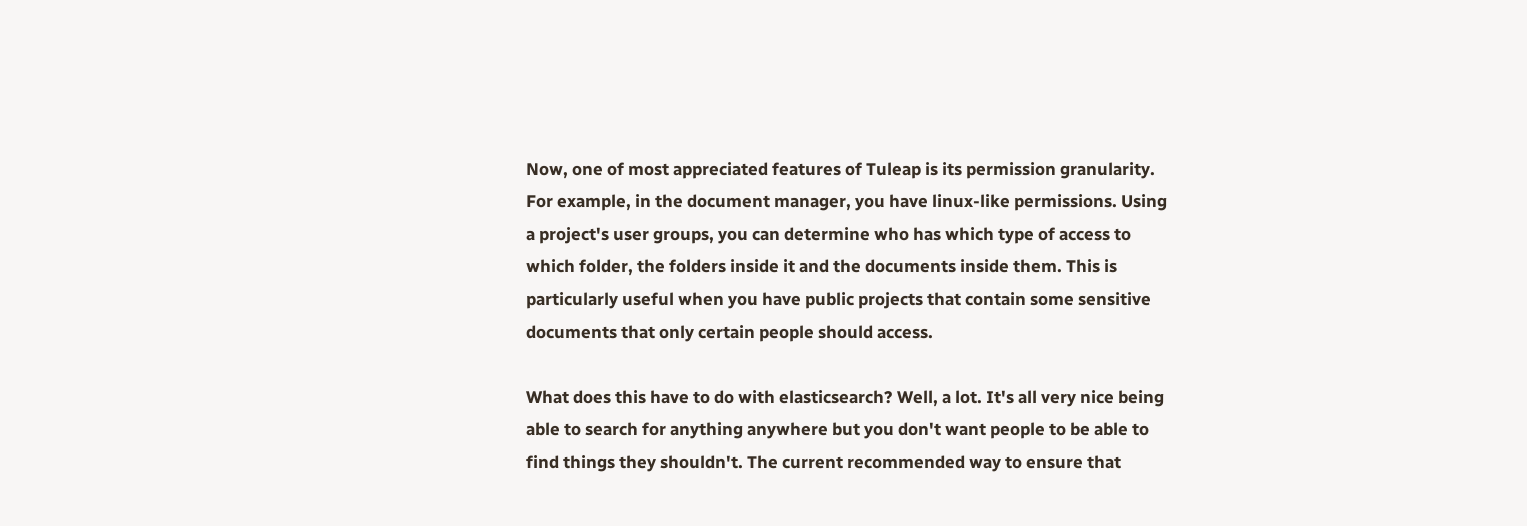Now, one of most appreciated features of Tuleap is its permission granularity. For example, in the document manager, you have linux-like permissions. Using a project's user groups, you can determine who has which type of access to which folder, the folders inside it and the documents inside them. This is particularly useful when you have public projects that contain some sensitive documents that only certain people should access.

What does this have to do with elasticsearch? Well, a lot. It's all very nice being able to search for anything anywhere but you don't want people to be able to find things they shouldn't. The current recommended way to ensure that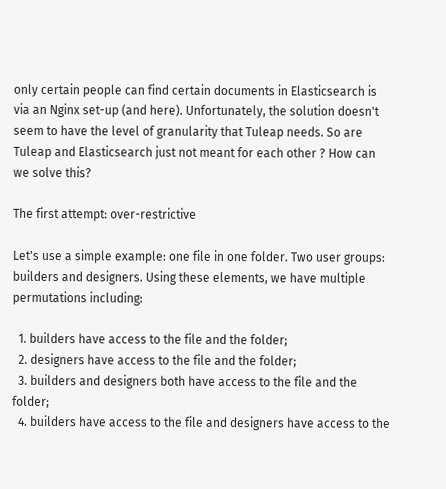only certain people can find certain documents in Elasticsearch is via an Nginx set-up (and here). Unfortunately, the solution doesn't seem to have the level of granularity that Tuleap needs. So are Tuleap and Elasticsearch just not meant for each other ? How can we solve this?

The first attempt: over-restrictive

Let's use a simple example: one file in one folder. Two user groups: builders and designers. Using these elements, we have multiple permutations including:

  1. builders have access to the file and the folder;
  2. designers have access to the file and the folder;
  3. builders and designers both have access to the file and the folder;
  4. builders have access to the file and designers have access to the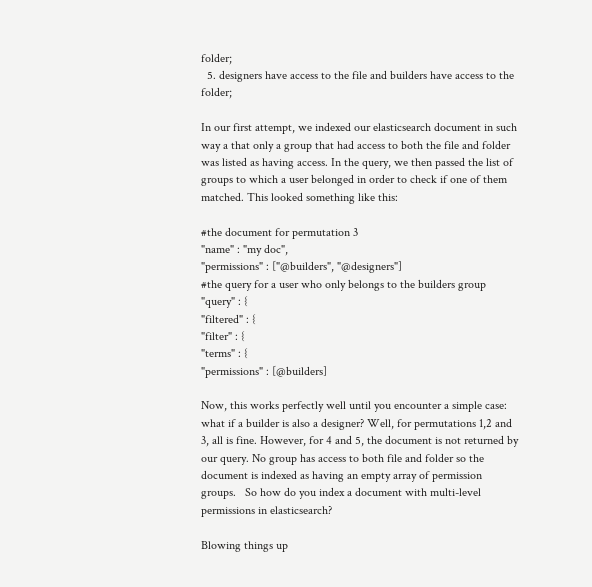folder;
  5. designers have access to the file and builders have access to the folder;

In our first attempt, we indexed our elasticsearch document in such way a that only a group that had access to both the file and folder was listed as having access. In the query, we then passed the list of groups to which a user belonged in order to check if one of them matched. This looked something like this:

#the document for permutation 3
"name" : "my doc",
"permissions" : ["@builders", "@designers"]
#the query for a user who only belongs to the builders group
"query" : {
"filtered" : {
"filter" : {
"terms" : {
"permissions" : [@builders]

Now, this works perfectly well until you encounter a simple case: what if a builder is also a designer? Well, for permutations 1,2 and 3, all is fine. However, for 4 and 5, the document is not returned by our query. No group has access to both file and folder so the document is indexed as having an empty array of permission groups.   So how do you index a document with multi-level permissions in elasticsearch?

Blowing things up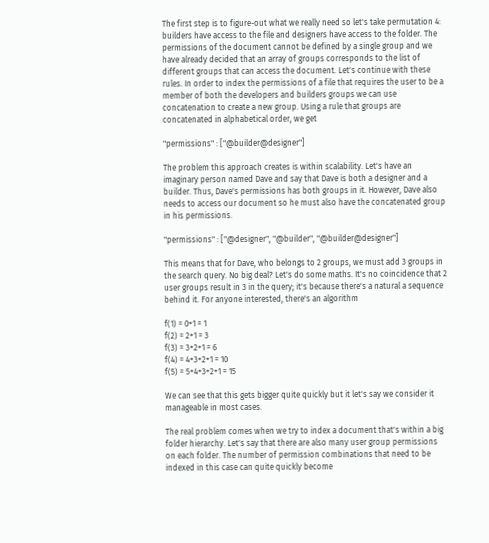The first step is to figure-out what we really need so let's take permutation 4:  builders have access to the file and designers have access to the folder. The permissions of the document cannot be defined by a single group and we have already decided that an array of groups corresponds to the list of different groups that can access the document. Let's continue with these rules. In order to index the permissions of a file that requires the user to be a member of both the developers and builders groups we can use concatenation to create a new group. Using a rule that groups are concatenated in alphabetical order, we get

"permissions" : ["@builder@designer"]

The problem this approach creates is within scalability. Let's have an imaginary person named Dave and say that Dave is both a designer and a builder. Thus, Dave's permissions has both groups in it. However, Dave also needs to access our document so he must also have the concatenated group in his permissions.

"permissions" : ["@designer", "@builder", "@builder@designer"]

This means that for Dave, who belongs to 2 groups, we must add 3 groups in the search query. No big deal? Let's do some maths. It's no coincidence that 2 user groups result in 3 in the query; it's because there's a natural a sequence behind it. For anyone interested, there's an algorithm

f(1) = 0+1 = 1
f(2) = 2+1 = 3
f(3) = 3+2+1 = 6
f(4) = 4+3+2+1 = 10
f(5) = 5+4+3+2+1 = 15

We can see that this gets bigger quite quickly but it let's say we consider it manageable in most cases.

The real problem comes when we try to index a document that's within a big folder hierarchy. Let's say that there are also many user group permissions on each folder. The number of permission combinations that need to be indexed in this case can quite quickly become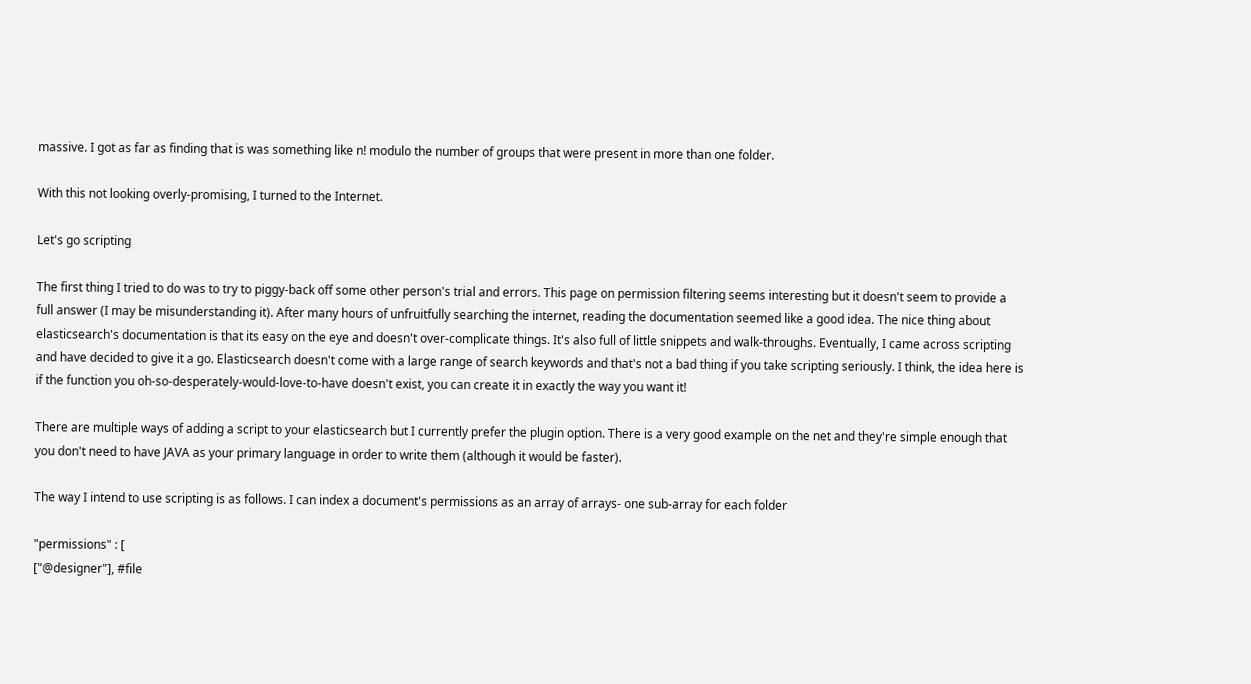massive. I got as far as finding that is was something like n! modulo the number of groups that were present in more than one folder.

With this not looking overly-promising, I turned to the Internet.

Let's go scripting

The first thing I tried to do was to try to piggy-back off some other person's trial and errors. This page on permission filtering seems interesting but it doesn't seem to provide a full answer (I may be misunderstanding it). After many hours of unfruitfully searching the internet, reading the documentation seemed like a good idea. The nice thing about elasticsearch's documentation is that its easy on the eye and doesn't over-complicate things. It's also full of little snippets and walk-throughs. Eventually, I came across scripting and have decided to give it a go. Elasticsearch doesn't come with a large range of search keywords and that's not a bad thing if you take scripting seriously. I think, the idea here is if the function you oh-so-desperately-would-love-to-have doesn't exist, you can create it in exactly the way you want it!

There are multiple ways of adding a script to your elasticsearch but I currently prefer the plugin option. There is a very good example on the net and they're simple enough that you don't need to have JAVA as your primary language in order to write them (although it would be faster).

The way I intend to use scripting is as follows. I can index a document's permissions as an array of arrays- one sub-array for each folder

"permissions" : [
["@designer"], #file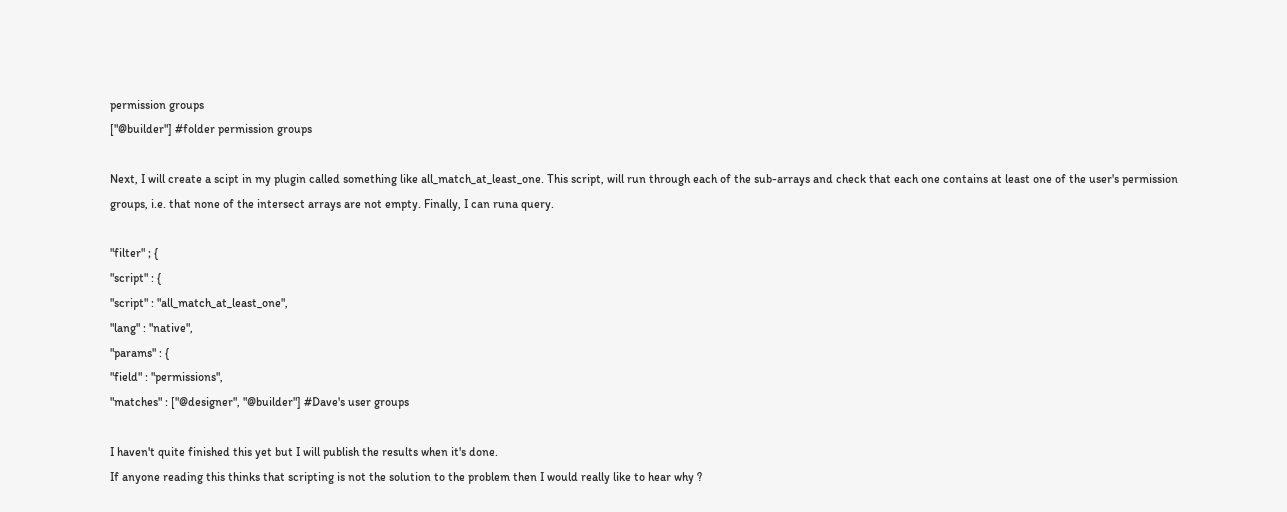permission groups
["@builder"] #folder permission groups

Next, I will create a scipt in my plugin called something like all_match_at_least_one. This script, will run through each of the sub-arrays and check that each one contains at least one of the user's permission groups, i.e. that none of the intersect arrays are not empty. Finally, I can runa query.

"filter" ; {
"script" : {
"script" : "all_match_at_least_one",
"lang" : "native",
"params" : {
"field" : "permissions",
"matches" : ["@designer", "@builder"] #Dave's user groups

I haven't quite finished this yet but I will publish the results when it's done.
If anyone reading this thinks that scripting is not the solution to the problem then I would really like to hear why ?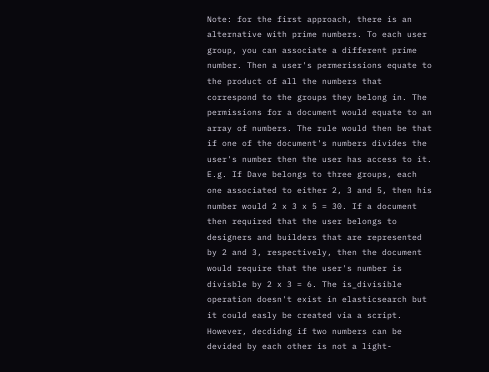Note: for the first approach, there is an alternative with prime numbers. To each user group, you can associate a different prime number. Then a user's permerissions equate to the product of all the numbers that correspond to the groups they belong in. The permissions for a document would equate to an array of numbers. The rule would then be that if one of the document's numbers divides the user's number then the user has access to it. E.g. If Dave belongs to three groups, each one associated to either 2, 3 and 5, then his number would 2 x 3 x 5 = 30. If a document then required that the user belongs to designers and builders that are represented by 2 and 3, respectively, then the document would require that the user's number is divisble by 2 x 3 = 6. The is_divisible operation doesn't exist in elasticsearch but it could easly be created via a script. However, decdidng if two numbers can be devided by each other is not a light-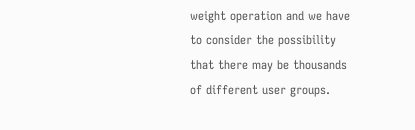weight operation and we have to consider the possibility that there may be thousands of different user groups.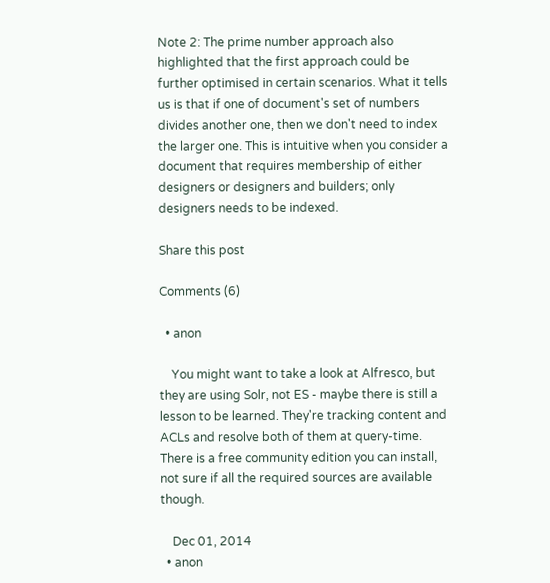Note 2: The prime number approach also highlighted that the first approach could be further optimised in certain scenarios. What it tells us is that if one of document's set of numbers divides another one, then we don't need to index the larger one. This is intuitive when you consider a document that requires membership of either designers or designers and builders; only designers needs to be indexed.

Share this post

Comments (6)

  • anon

    You might want to take a look at Alfresco, but they are using Solr, not ES - maybe there is still a lesson to be learned. They're tracking content and ACLs and resolve both of them at query-time. There is a free community edition you can install, not sure if all the required sources are available though.

    Dec 01, 2014
  • anon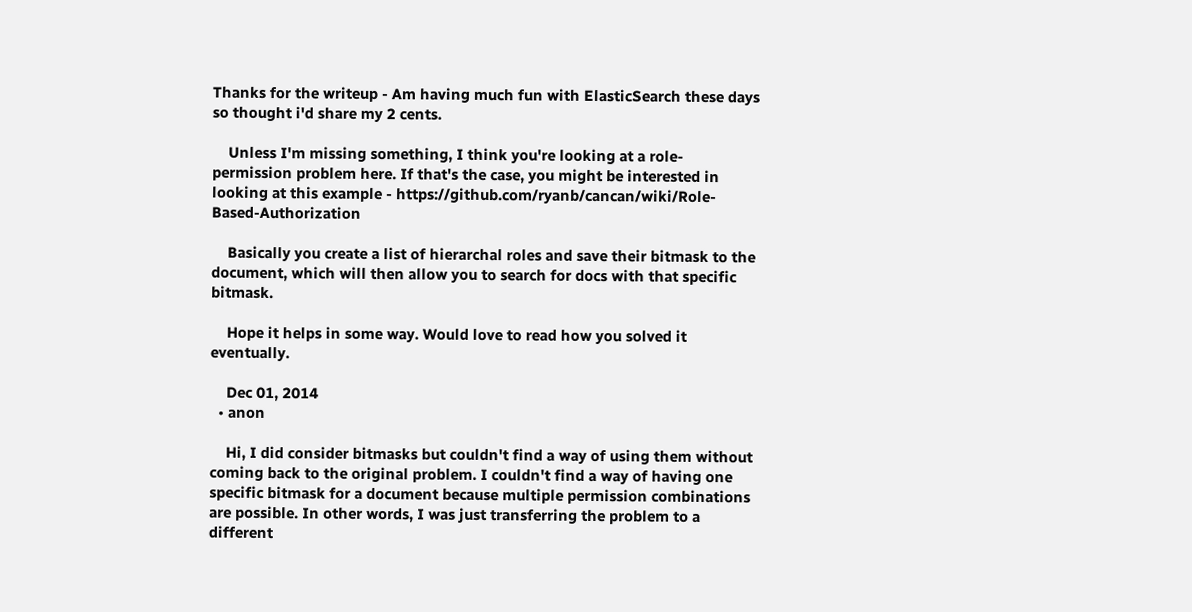Thanks for the writeup - Am having much fun with ElasticSearch these days so thought i'd share my 2 cents.

    Unless I'm missing something, I think you're looking at a role-permission problem here. If that's the case, you might be interested in looking at this example - https://github.com/ryanb/cancan/wiki/Role-Based-Authorization

    Basically you create a list of hierarchal roles and save their bitmask to the document, which will then allow you to search for docs with that specific bitmask.

    Hope it helps in some way. Would love to read how you solved it eventually.

    Dec 01, 2014
  • anon

    Hi, I did consider bitmasks but couldn't find a way of using them without coming back to the original problem. I couldn't find a way of having one specific bitmask for a document because multiple permission combinations are possible. In other words, I was just transferring the problem to a different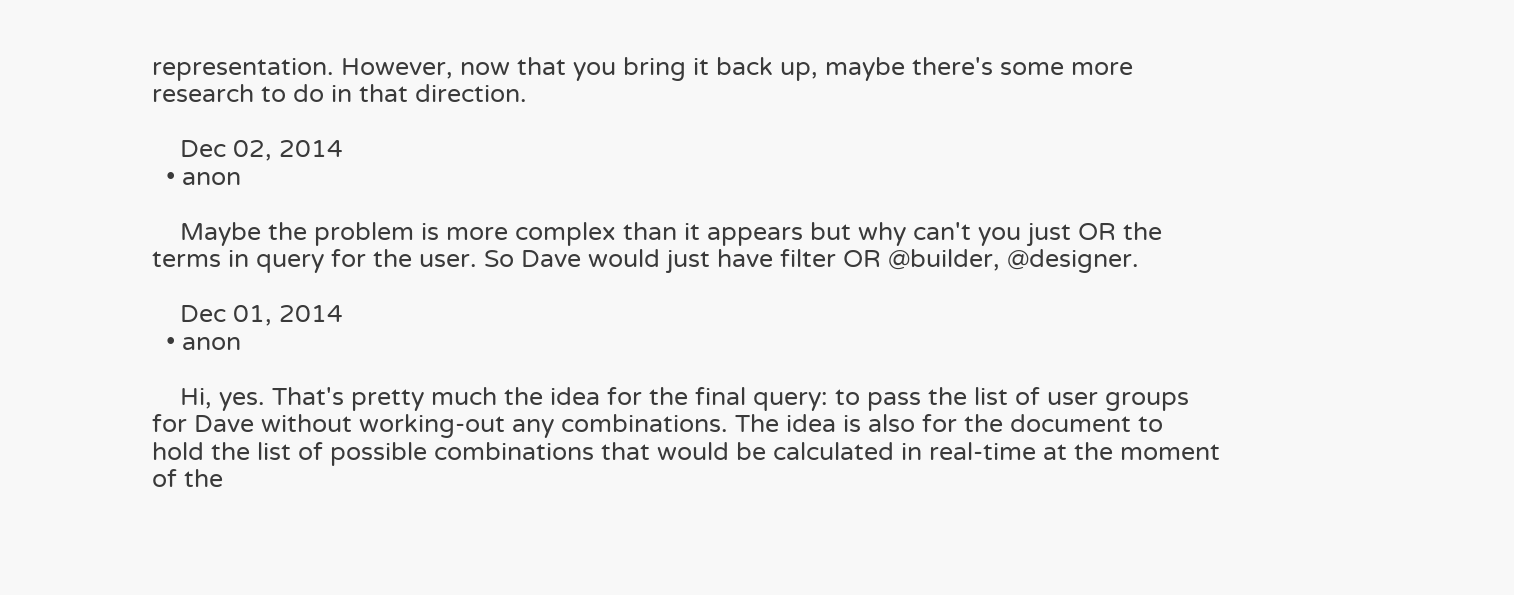representation. However, now that you bring it back up, maybe there's some more research to do in that direction.

    Dec 02, 2014
  • anon

    Maybe the problem is more complex than it appears but why can't you just OR the terms in query for the user. So Dave would just have filter OR @builder, @designer.

    Dec 01, 2014
  • anon

    Hi, yes. That's pretty much the idea for the final query: to pass the list of user groups for Dave without working-out any combinations. The idea is also for the document to hold the list of possible combinations that would be calculated in real-time at the moment of the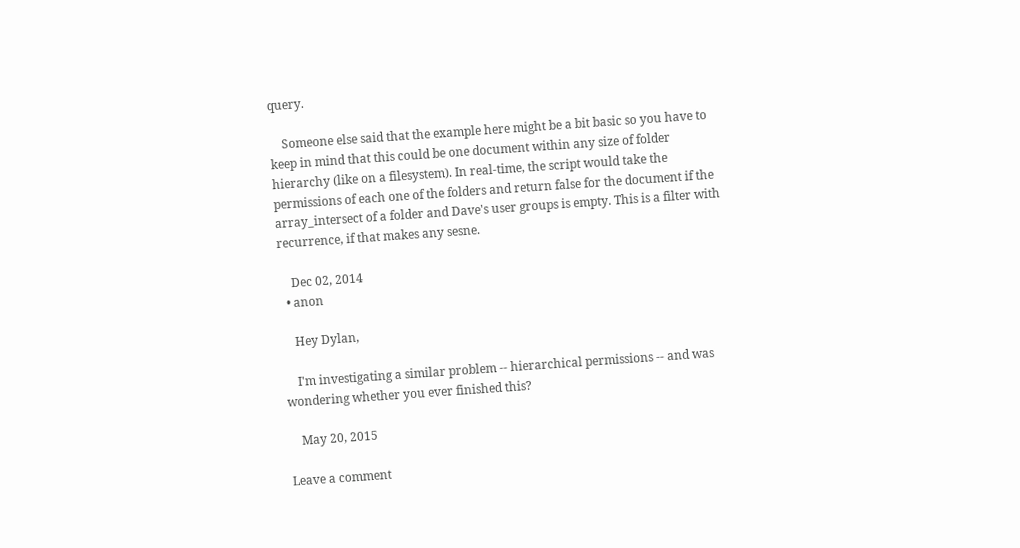query.

    Someone else said that the example here might be a bit basic so you have to keep in mind that this could be one document within any size of folder hierarchy (like on a filesystem). In real-time, the script would take the permissions of each one of the folders and return false for the document if the array_intersect of a folder and Dave's user groups is empty. This is a filter with recurrence, if that makes any sesne.

    Dec 02, 2014
  • anon

    Hey Dylan,

    I'm investigating a similar problem -- hierarchical permissions -- and was wondering whether you ever finished this?

    May 20, 2015

Leave a comment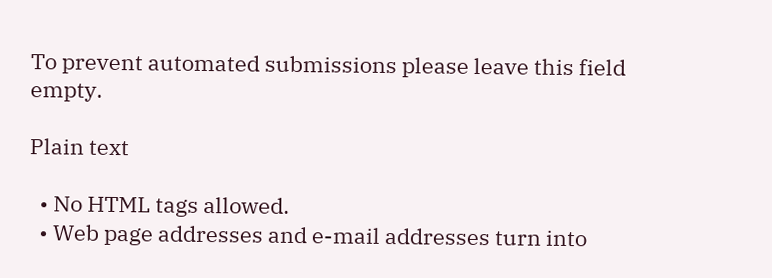To prevent automated submissions please leave this field empty.

Plain text

  • No HTML tags allowed.
  • Web page addresses and e-mail addresses turn into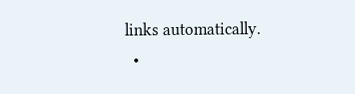links automatically.
  •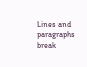Lines and paragraphs break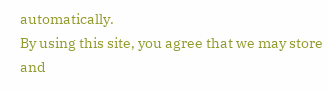automatically.
By using this site, you agree that we may store and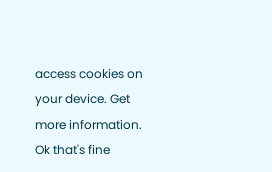access cookies on your device. Get more information. Ok that's fine